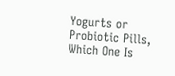Yogurts or Probiotic Pills, Which One Is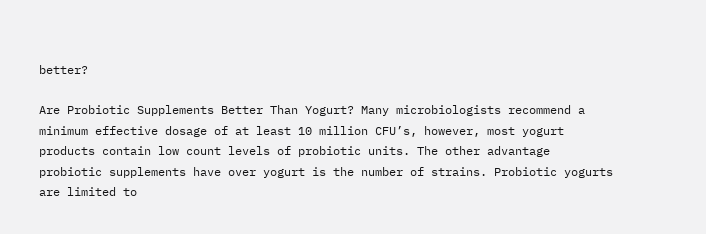better?

Are Probiotic Supplements Better Than Yogurt? Many microbiologists recommend a minimum effective dosage of at least 10 million CFU’s, however, most yogurt products contain low count levels of probiotic units. The other advantage probiotic supplements have over yogurt is the number of strains. Probiotic yogurts are limited to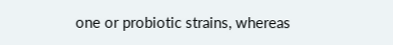one or probiotic strains, whereas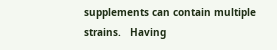supplements can contain multiple strains.   Having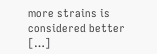more strains is considered better […]